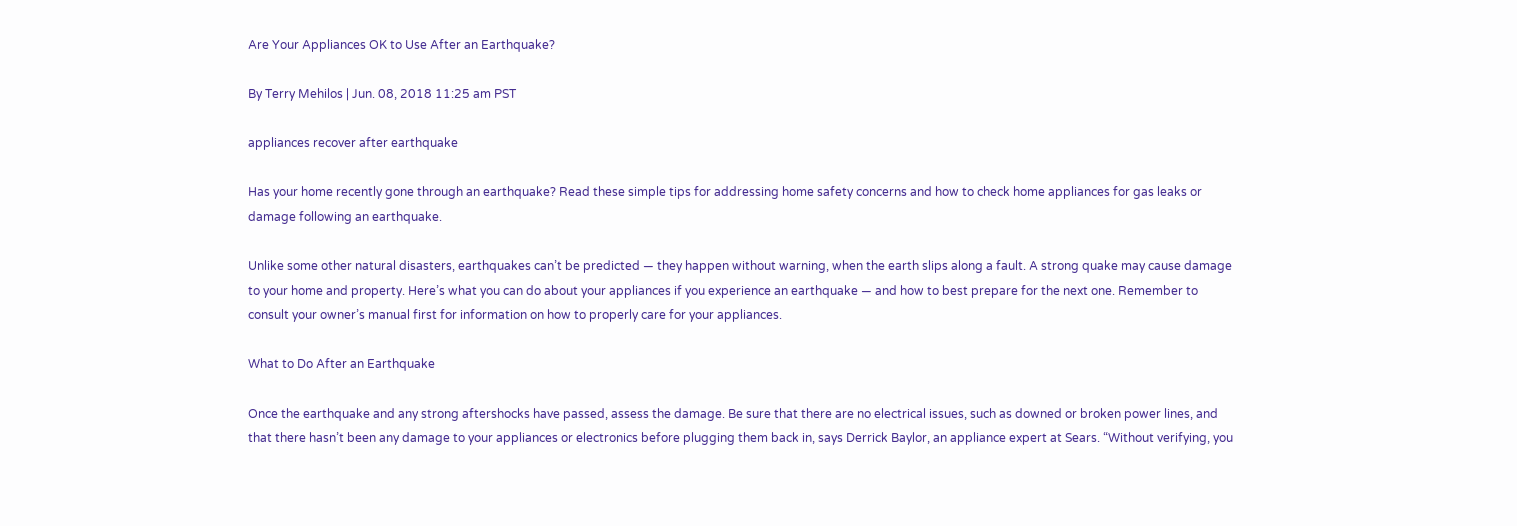Are Your Appliances OK to Use After an Earthquake?

By Terry Mehilos | Jun. 08, 2018 11:25 am PST

appliances recover after earthquake

Has your home recently gone through an earthquake? Read these simple tips for addressing home safety concerns and how to check home appliances for gas leaks or damage following an earthquake.

Unlike some other natural disasters, earthquakes can’t be predicted — they happen without warning, when the earth slips along a fault. A strong quake may cause damage to your home and property. Here’s what you can do about your appliances if you experience an earthquake — and how to best prepare for the next one. Remember to consult your owner’s manual first for information on how to properly care for your appliances.

What to Do After an Earthquake

Once the earthquake and any strong aftershocks have passed, assess the damage. Be sure that there are no electrical issues, such as downed or broken power lines, and that there hasn’t been any damage to your appliances or electronics before plugging them back in, says Derrick Baylor, an appliance expert at Sears. “Without verifying, you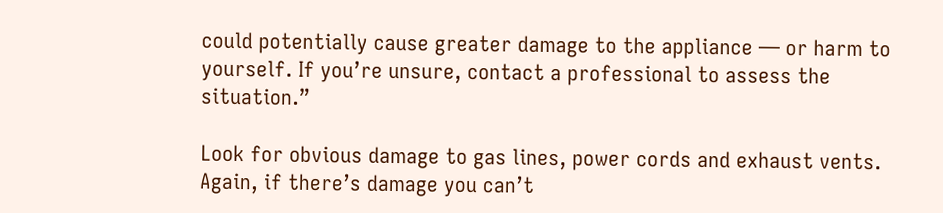could potentially cause greater damage to the appliance — or harm to yourself. If you’re unsure, contact a professional to assess the situation.”

Look for obvious damage to gas lines, power cords and exhaust vents. Again, if there’s damage you can’t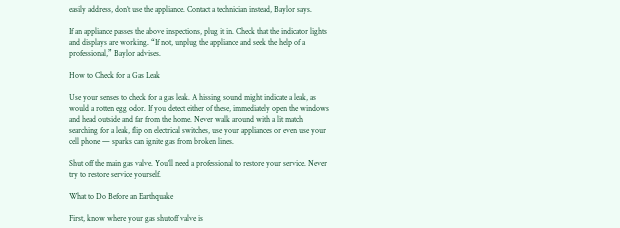easily address, don’t use the appliance. Contact a technician instead, Baylor says.

If an appliance passes the above inspections, plug it in. Check that the indicator lights and displays are working. “If not, unplug the appliance and seek the help of a professional,” Baylor advises.

How to Check for a Gas Leak

Use your senses to check for a gas leak. A hissing sound might indicate a leak, as would a rotten egg odor. If you detect either of these, immediately open the windows and head outside and far from the home. Never walk around with a lit match searching for a leak, flip on electrical switches, use your appliances or even use your cell phone — sparks can ignite gas from broken lines.

Shut off the main gas valve. You’ll need a professional to restore your service. Never try to restore service yourself.

What to Do Before an Earthquake

First, know where your gas shutoff valve is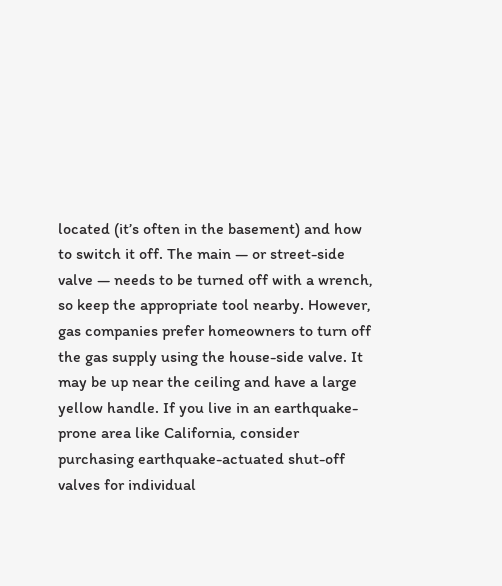located (it’s often in the basement) and how to switch it off. The main — or street-side valve — needs to be turned off with a wrench, so keep the appropriate tool nearby. However, gas companies prefer homeowners to turn off the gas supply using the house-side valve. It may be up near the ceiling and have a large yellow handle. If you live in an earthquake-prone area like California, consider purchasing earthquake-actuated shut-off valves for individual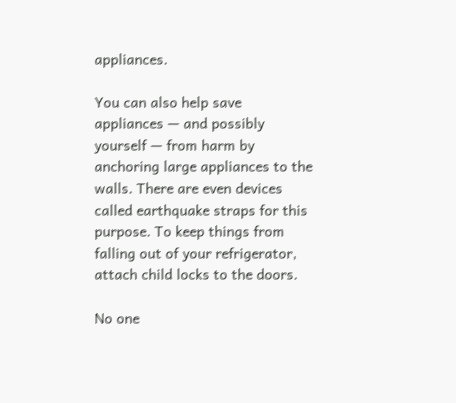appliances.

You can also help save appliances — and possibly yourself — from harm by anchoring large appliances to the walls. There are even devices called earthquake straps for this purpose. To keep things from falling out of your refrigerator, attach child locks to the doors.

No one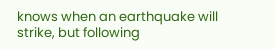knows when an earthquake will strike, but following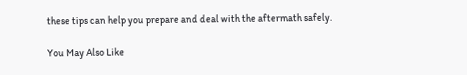these tips can help you prepare and deal with the aftermath safely.

You May Also Like